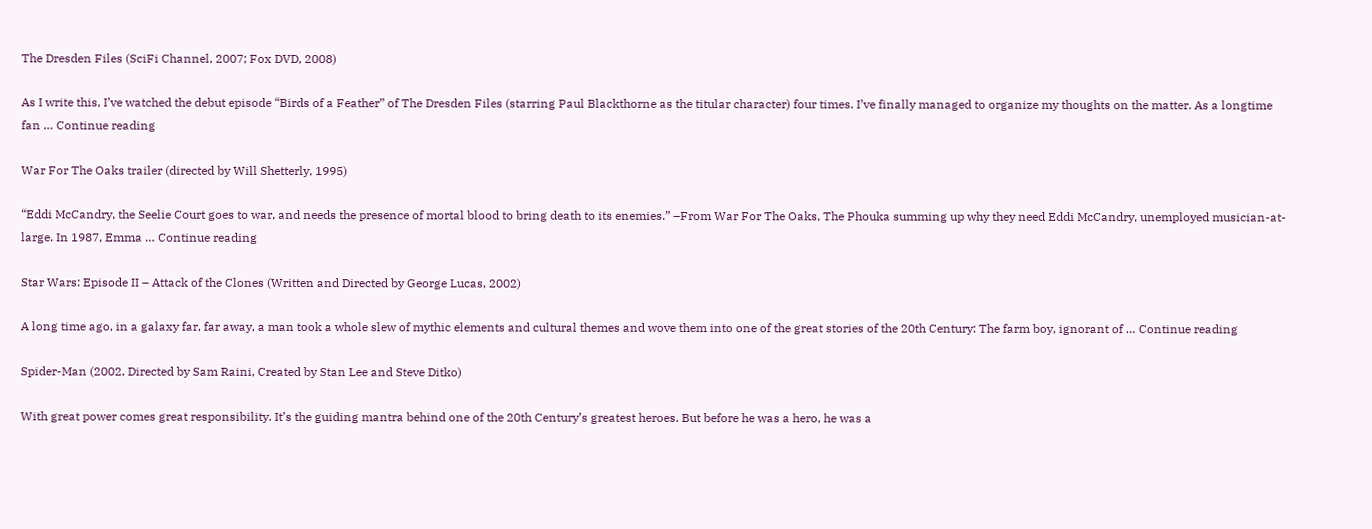The Dresden Files (SciFi Channel, 2007; Fox DVD, 2008)

As I write this, I’ve watched the debut episode “Birds of a Feather” of The Dresden Files (starring Paul Blackthorne as the titular character) four times. I’ve finally managed to organize my thoughts on the matter. As a longtime fan … Continue reading

War For The Oaks trailer (directed by Will Shetterly, 1995)

“Eddi McCandry, the Seelie Court goes to war, and needs the presence of mortal blood to bring death to its enemies.” –From War For The Oaks, The Phouka summing up why they need Eddi McCandry, unemployed musician-at-large. In 1987, Emma … Continue reading

Star Wars: Episode II – Attack of the Clones (Written and Directed by George Lucas, 2002)

A long time ago, in a galaxy far, far away, a man took a whole slew of mythic elements and cultural themes and wove them into one of the great stories of the 20th Century: The farm boy, ignorant of … Continue reading

Spider-Man (2002, Directed by Sam Raini, Created by Stan Lee and Steve Ditko)

With great power comes great responsibility. It’s the guiding mantra behind one of the 20th Century’s greatest heroes. But before he was a hero, he was a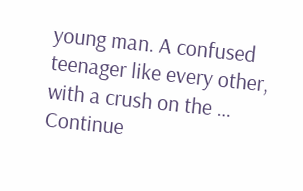young man. A confused teenager like every other, with a crush on the … Continue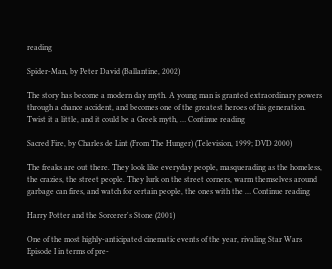reading

Spider-Man, by Peter David (Ballantine, 2002)

The story has become a modern day myth. A young man is granted extraordinary powers through a chance accident, and becomes one of the greatest heroes of his generation. Twist it a little, and it could be a Greek myth, … Continue reading

Sacred Fire, by Charles de Lint (From The Hunger) (Television, 1999; DVD 2000)

The freaks are out there. They look like everyday people, masquerading as the homeless, the crazies, the street people. They lurk on the street corners, warm themselves around garbage can fires, and watch for certain people, the ones with the … Continue reading

Harry Potter and the Sorcerer's Stone (2001)

One of the most highly-anticipated cinematic events of the year, rivaling Star Wars Episode I in terms of pre-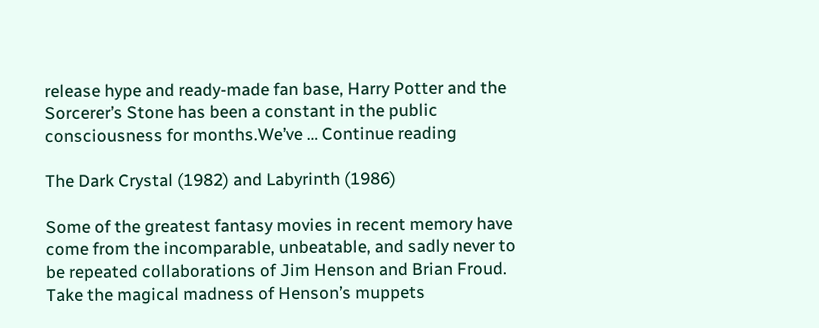release hype and ready-made fan base, Harry Potter and the Sorcerer’s Stone has been a constant in the public consciousness for months.We’ve … Continue reading

The Dark Crystal (1982) and Labyrinth (1986)

Some of the greatest fantasy movies in recent memory have come from the incomparable, unbeatable, and sadly never to be repeated collaborations of Jim Henson and Brian Froud. Take the magical madness of Henson’s muppets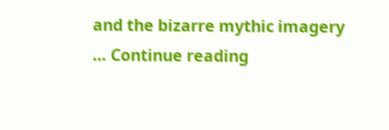and the bizarre mythic imagery … Continue reading